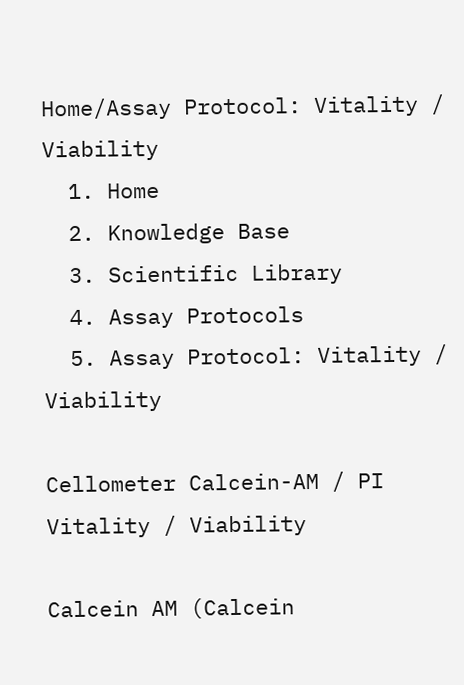Home/Assay Protocol: Vitality / Viability
  1. Home
  2. Knowledge Base
  3. Scientific Library
  4. Assay Protocols
  5. Assay Protocol: Vitality / Viability

Cellometer Calcein-AM / PI Vitality / Viability

Calcein AM (Calcein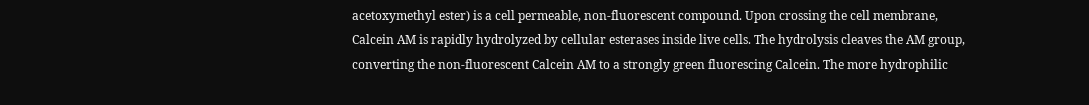acetoxymethyl ester) is a cell permeable, non-fluorescent compound. Upon crossing the cell membrane, Calcein AM is rapidly hydrolyzed by cellular esterases inside live cells. The hydrolysis cleaves the AM group, converting the non-fluorescent Calcein AM to a strongly green fluorescing Calcein. The more hydrophilic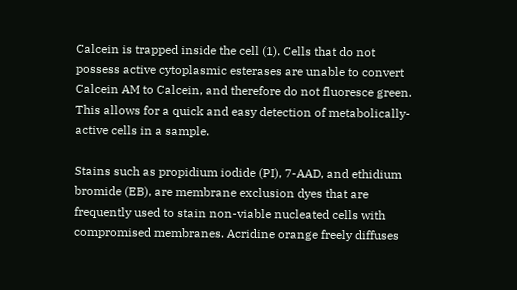Calcein is trapped inside the cell (1). Cells that do not possess active cytoplasmic esterases are unable to convert Calcein AM to Calcein, and therefore do not fluoresce green. This allows for a quick and easy detection of metabolically-active cells in a sample.

Stains such as propidium iodide (PI), 7-AAD, and ethidium bromide (EB), are membrane exclusion dyes that are frequently used to stain non-viable nucleated cells with compromised membranes. Acridine orange freely diffuses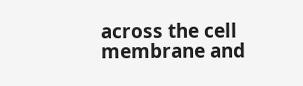across the cell membrane and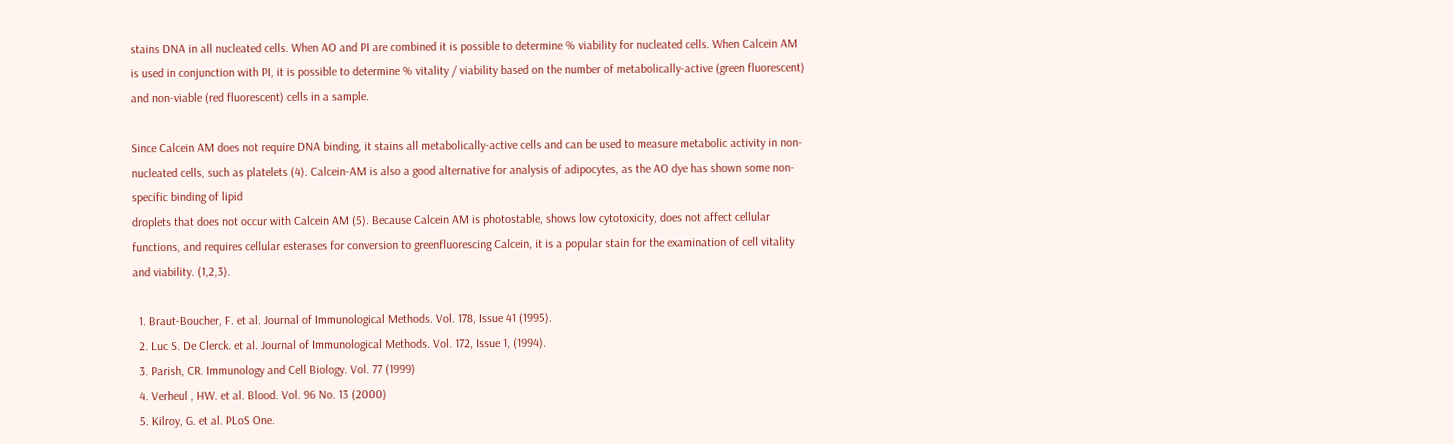stains DNA in all nucleated cells. When AO and PI are combined it is possible to determine % viability for nucleated cells. When Calcein AM is used in conjunction with PI, it is possible to determine % vitality / viability based on the number of metabolically-active (green fluorescent) and non-viable (red fluorescent) cells in a sample.

Since Calcein AM does not require DNA binding, it stains all metabolically-active cells and can be used to measure metabolic activity in non-nucleated cells, such as platelets (4). Calcein-AM is also a good alternative for analysis of adipocytes, as the AO dye has shown some non-specific binding of lipid
droplets that does not occur with Calcein AM (5). Because Calcein AM is photostable, shows low cytotoxicity, does not affect cellular functions, and requires cellular esterases for conversion to greenfluorescing Calcein, it is a popular stain for the examination of cell vitality and viability. (1,2,3).

  1. Braut-Boucher, F. et al. Journal of Immunological Methods. Vol. 178, Issue 41 (1995).
  2. Luc S. De Clerck. et al. Journal of Immunological Methods. Vol. 172, Issue 1, (1994).
  3. Parish, CR. Immunology and Cell Biology. Vol. 77 (1999)
  4. Verheul , HW. et al. Blood. Vol. 96 No. 13 (2000)
  5. Kilroy, G. et al. PLoS One.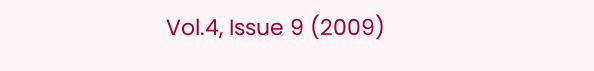Vol.4, Issue 9 (2009)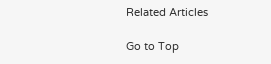Related Articles

Go to Top